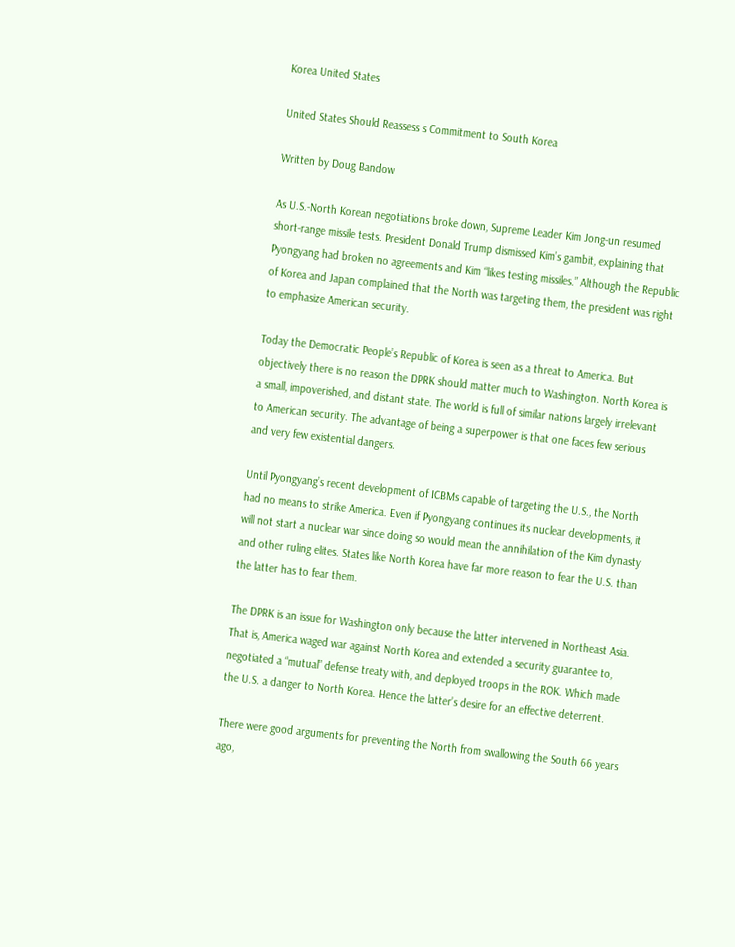Korea United States

United States Should Reassess s Commitment to South Korea

Written by Doug Bandow

As U.S.-North Korean negotiations broke down, Supreme Leader Kim Jong-un resumed short-range missile tests. President Donald Trump dismissed Kim’s gambit, explaining that Pyongyang had broken no agreements and Kim “likes testing missiles.” Although the Republic of Korea and Japan complained that the North was targeting them, the president was right to emphasize American security.

Today the Democratic People’s Republic of Korea is seen as a threat to America. But objectively there is no reason the DPRK should matter much to Washington. North Korea is a small, impoverished, and distant state. The world is full of similar nations largely irrelevant to American security. The advantage of being a superpower is that one faces few serious and very few existential dangers.

Until Pyongyang’s recent development of ICBMs capable of targeting the U.S., the North had no means to strike America. Even if Pyongyang continues its nuclear developments, it will not start a nuclear war since doing so would mean the annihilation of the Kim dynasty and other ruling elites. States like North Korea have far more reason to fear the U.S. than the latter has to fear them.

The DPRK is an issue for Washington only because the latter intervened in Northeast Asia. That is, America waged war against North Korea and extended a security guarantee to, negotiated a “mutual” defense treaty with, and deployed troops in the ROK. Which made the U.S. a danger to North Korea. Hence the latter’s desire for an effective deterrent.

There were good arguments for preventing the North from swallowing the South 66 years ago,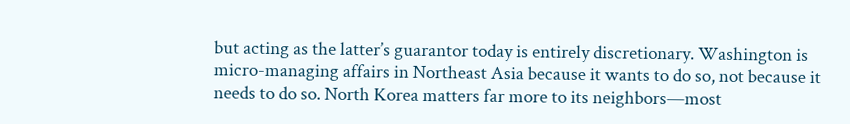but acting as the latter’s guarantor today is entirely discretionary. Washington is micro-managing affairs in Northeast Asia because it wants to do so, not because it needs to do so. North Korea matters far more to its neighbors—most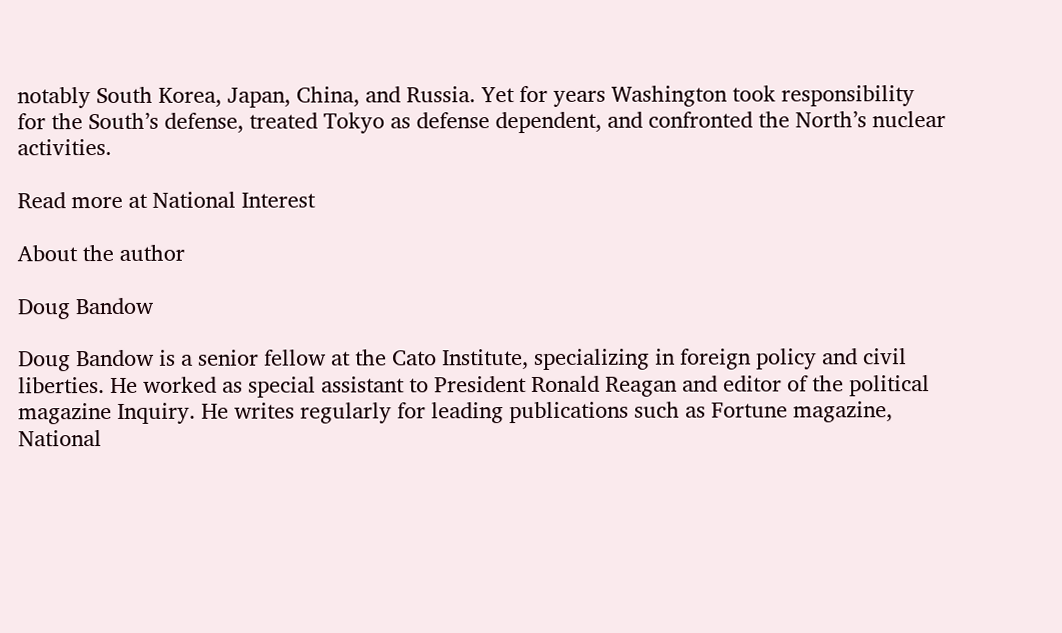notably South Korea, Japan, China, and Russia. Yet for years Washington took responsibility for the South’s defense, treated Tokyo as defense dependent, and confronted the North’s nuclear activities.

Read more at National Interest

About the author

Doug Bandow

Doug Bandow is a senior fellow at the Cato Institute, specializing in foreign policy and civil liberties. He worked as special assistant to President Ronald Reagan and editor of the political magazine Inquiry. He writes regularly for leading publications such as Fortune magazine, National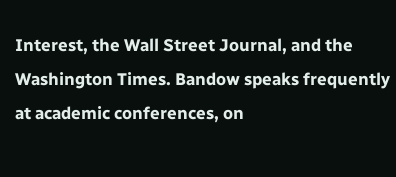Interest, the Wall Street Journal, and the Washington Times. Bandow speaks frequently at academic conferences, on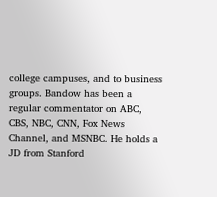college campuses, and to business groups. Bandow has been a regular commentator on ABC, CBS, NBC, CNN, Fox News Channel, and MSNBC. He holds a JD from Stanford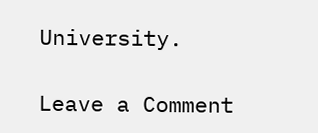University.

Leave a Comment